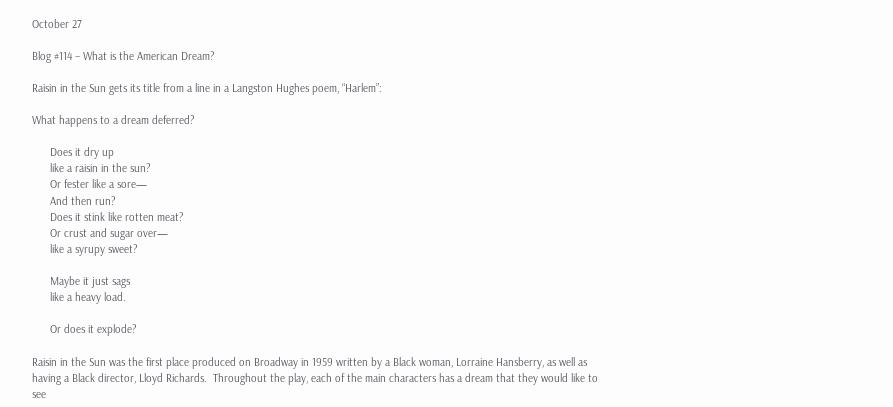October 27

Blog #114 – What is the American Dream?

Raisin in the Sun gets its title from a line in a Langston Hughes poem, “Harlem”:

What happens to a dream deferred?

      Does it dry up
      like a raisin in the sun?
      Or fester like a sore—
      And then run?
      Does it stink like rotten meat?
      Or crust and sugar over—
      like a syrupy sweet?

      Maybe it just sags
      like a heavy load.

      Or does it explode?

Raisin in the Sun was the first place produced on Broadway in 1959 written by a Black woman, Lorraine Hansberry, as well as having a Black director, Lloyd Richards.  Throughout the play, each of the main characters has a dream that they would like to see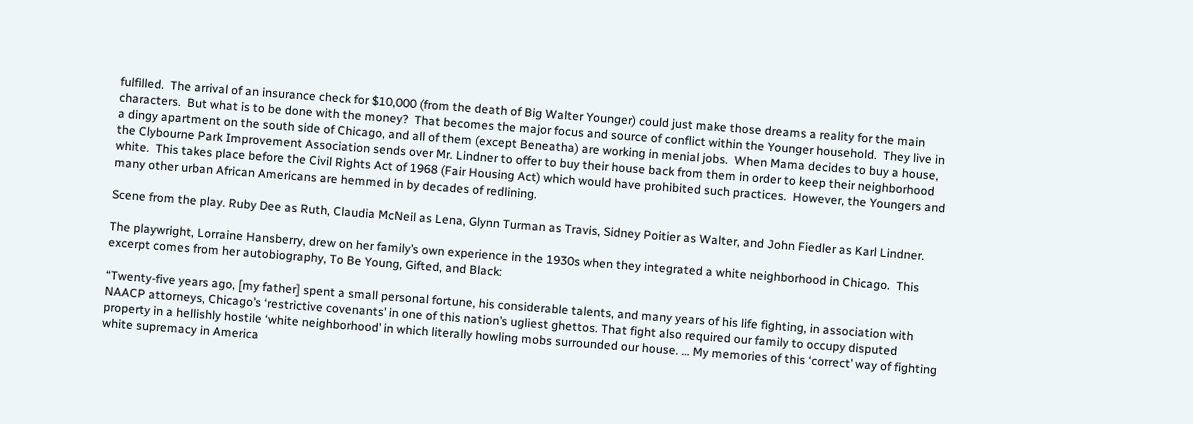fulfilled.  The arrival of an insurance check for $10,000 (from the death of Big Walter Younger) could just make those dreams a reality for the main characters.  But what is to be done with the money?  That becomes the major focus and source of conflict within the Younger household.  They live in a dingy apartment on the south side of Chicago, and all of them (except Beneatha) are working in menial jobs.  When Mama decides to buy a house, the Clybourne Park Improvement Association sends over Mr. Lindner to offer to buy their house back from them in order to keep their neighborhood white.  This takes place before the Civil Rights Act of 1968 (Fair Housing Act) which would have prohibited such practices.  However, the Youngers and many other urban African Americans are hemmed in by decades of redlining.

Scene from the play. Ruby Dee as Ruth, Claudia McNeil as Lena, Glynn Turman as Travis, Sidney Poitier as Walter, and John Fiedler as Karl Lindner.

The playwright, Lorraine Hansberry, drew on her family’s own experience in the 1930s when they integrated a white neighborhood in Chicago.  This excerpt comes from her autobiography, To Be Young, Gifted, and Black:

“Twenty-five years ago, [my father] spent a small personal fortune, his considerable talents, and many years of his life fighting, in association with NAACP attorneys, Chicago’s ‘restrictive covenants’ in one of this nation’s ugliest ghettos. That fight also required our family to occupy disputed property in a hellishly hostile ‘white neighborhood’ in which literally howling mobs surrounded our house. … My memories of this ‘correct’ way of fighting white supremacy in America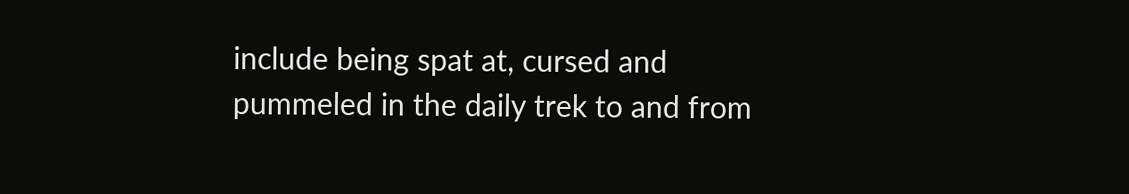include being spat at, cursed and pummeled in the daily trek to and from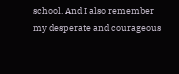school. And I also remember my desperate and courageous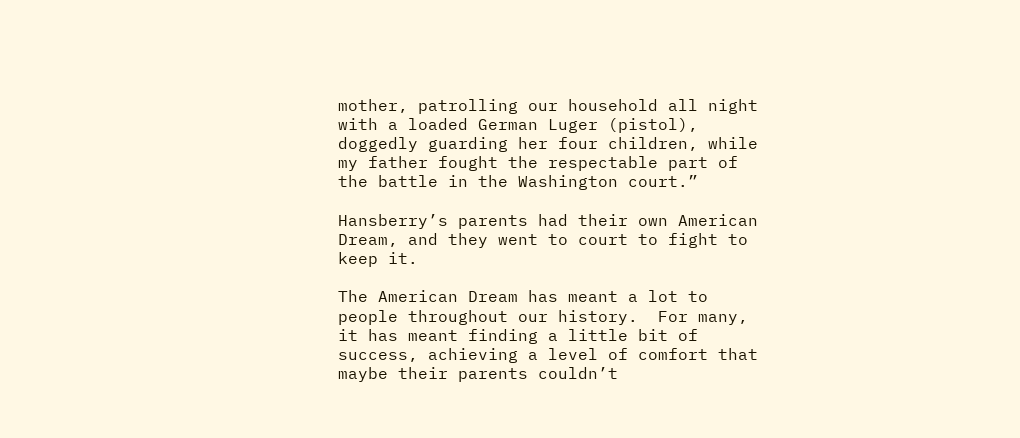mother, patrolling our household all night with a loaded German Luger (pistol), doggedly guarding her four children, while my father fought the respectable part of the battle in the Washington court.”

Hansberry’s parents had their own American Dream, and they went to court to fight to keep it.

The American Dream has meant a lot to people throughout our history.  For many, it has meant finding a little bit of success, achieving a level of comfort that maybe their parents couldn’t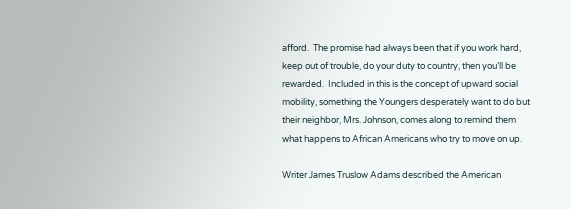afford.  The promise had always been that if you work hard, keep out of trouble, do your duty to country, then you’ll be rewarded.  Included in this is the concept of upward social mobility, something the Youngers desperately want to do but their neighbor, Mrs. Johnson, comes along to remind them what happens to African Americans who try to move on up.

Writer James Truslow Adams described the American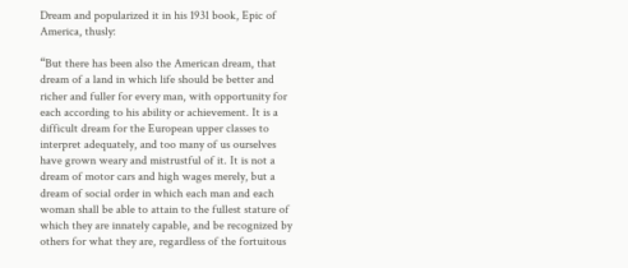Dream and popularized it in his 1931 book, Epic of America, thusly:

“But there has been also the American dream, that dream of a land in which life should be better and richer and fuller for every man, with opportunity for each according to his ability or achievement. It is a difficult dream for the European upper classes to interpret adequately, and too many of us ourselves have grown weary and mistrustful of it. It is not a dream of motor cars and high wages merely, but a dream of social order in which each man and each woman shall be able to attain to the fullest stature of which they are innately capable, and be recognized by others for what they are, regardless of the fortuitous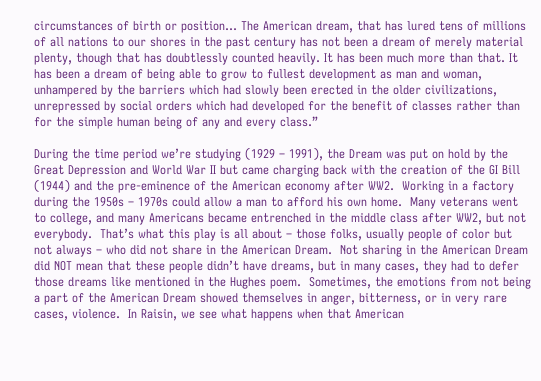circumstances of birth or position… The American dream, that has lured tens of millions of all nations to our shores in the past century has not been a dream of merely material plenty, though that has doubtlessly counted heavily. It has been much more than that. It has been a dream of being able to grow to fullest development as man and woman, unhampered by the barriers which had slowly been erected in the older civilizations, unrepressed by social orders which had developed for the benefit of classes rather than for the simple human being of any and every class.”

During the time period we’re studying (1929 – 1991), the Dream was put on hold by the Great Depression and World War II but came charging back with the creation of the GI Bill (1944) and the pre-eminence of the American economy after WW2.  Working in a factory during the 1950s – 1970s could allow a man to afford his own home.  Many veterans went to college, and many Americans became entrenched in the middle class after WW2, but not everybody.  That’s what this play is all about – those folks, usually people of color but not always – who did not share in the American Dream.  Not sharing in the American Dream did NOT mean that these people didn’t have dreams, but in many cases, they had to defer those dreams like mentioned in the Hughes poem.  Sometimes, the emotions from not being a part of the American Dream showed themselves in anger, bitterness, or in very rare cases, violence.  In Raisin, we see what happens when that American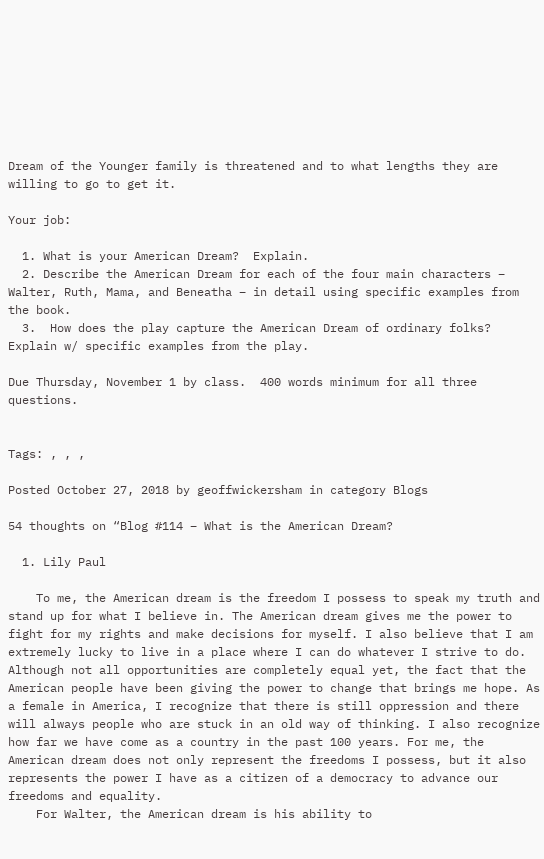Dream of the Younger family is threatened and to what lengths they are willing to go to get it.

Your job:

  1. What is your American Dream?  Explain.
  2. Describe the American Dream for each of the four main characters – Walter, Ruth, Mama, and Beneatha – in detail using specific examples from the book.
  3.  How does the play capture the American Dream of ordinary folks?  Explain w/ specific examples from the play.

Due Thursday, November 1 by class.  400 words minimum for all three questions.


Tags: , , ,

Posted October 27, 2018 by geoffwickersham in category Blogs

54 thoughts on “Blog #114 – What is the American Dream?

  1. Lily Paul

    To me, the American dream is the freedom I possess to speak my truth and stand up for what I believe in. The American dream gives me the power to fight for my rights and make decisions for myself. I also believe that I am extremely lucky to live in a place where I can do whatever I strive to do. Although not all opportunities are completely equal yet, the fact that the American people have been giving the power to change that brings me hope. As a female in America, I recognize that there is still oppression and there will always people who are stuck in an old way of thinking. I also recognize how far we have come as a country in the past 100 years. For me, the American dream does not only represent the freedoms I possess, but it also represents the power I have as a citizen of a democracy to advance our freedoms and equality.
    For Walter, the American dream is his ability to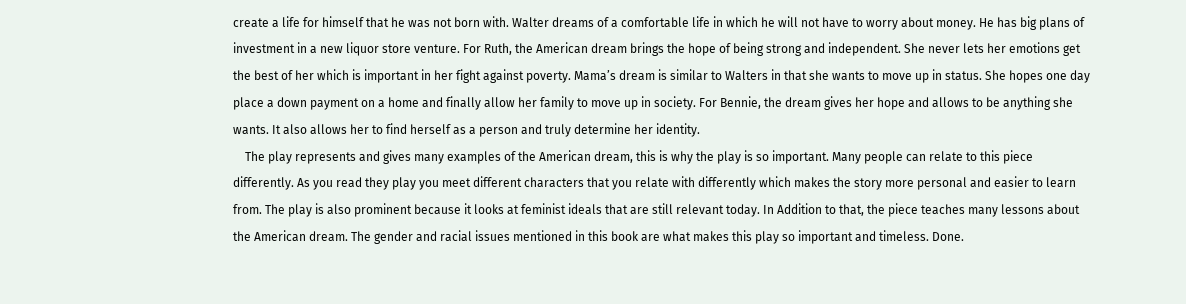create a life for himself that he was not born with. Walter dreams of a comfortable life in which he will not have to worry about money. He has big plans of investment in a new liquor store venture. For Ruth, the American dream brings the hope of being strong and independent. She never lets her emotions get the best of her which is important in her fight against poverty. Mama’s dream is similar to Walters in that she wants to move up in status. She hopes one day place a down payment on a home and finally allow her family to move up in society. For Bennie, the dream gives her hope and allows to be anything she wants. It also allows her to find herself as a person and truly determine her identity.
    The play represents and gives many examples of the American dream, this is why the play is so important. Many people can relate to this piece differently. As you read they play you meet different characters that you relate with differently which makes the story more personal and easier to learn from. The play is also prominent because it looks at feminist ideals that are still relevant today. In Addition to that, the piece teaches many lessons about the American dream. The gender and racial issues mentioned in this book are what makes this play so important and timeless. Done.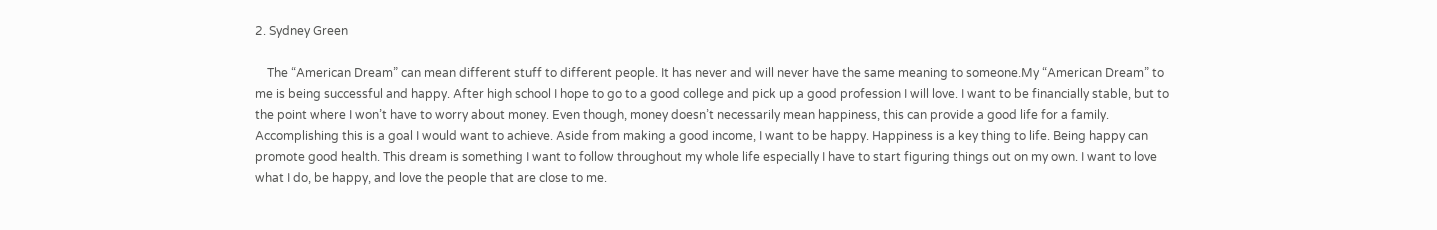2. Sydney Green

    The “American Dream” can mean different stuff to different people. It has never and will never have the same meaning to someone.My “American Dream” to me is being successful and happy. After high school I hope to go to a good college and pick up a good profession I will love. I want to be financially stable, but to the point where I won’t have to worry about money. Even though, money doesn’t necessarily mean happiness, this can provide a good life for a family. Accomplishing this is a goal I would want to achieve. Aside from making a good income, I want to be happy. Happiness is a key thing to life. Being happy can promote good health. This dream is something I want to follow throughout my whole life especially I have to start figuring things out on my own. I want to love what I do, be happy, and love the people that are close to me.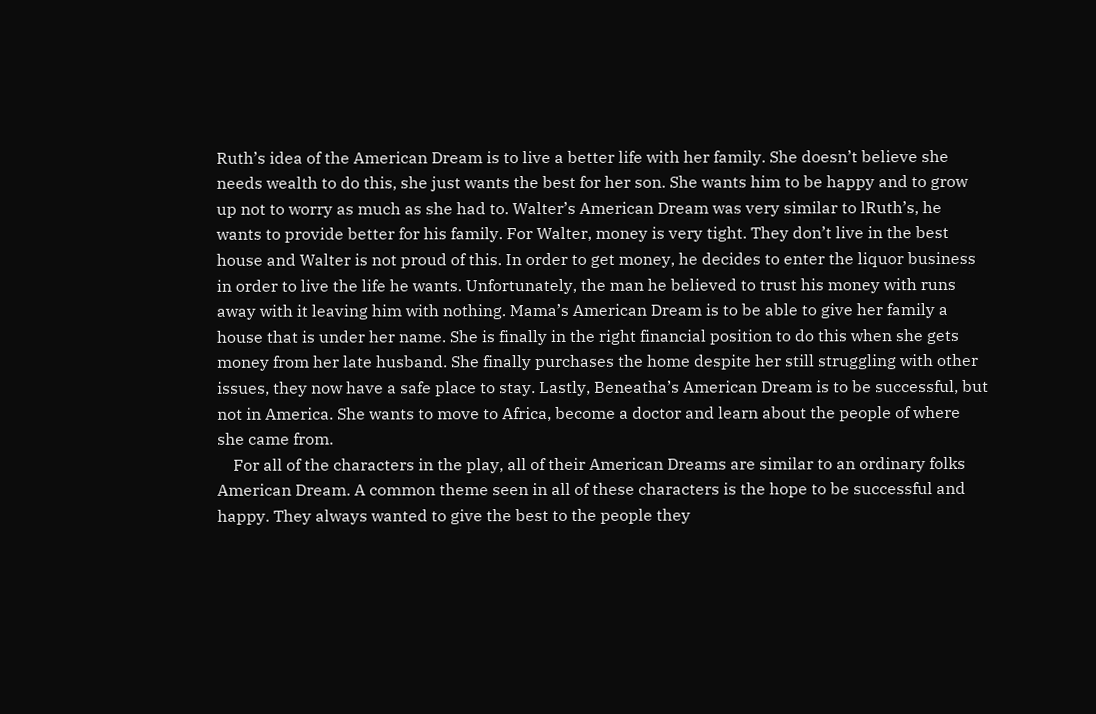Ruth’s idea of the American Dream is to live a better life with her family. She doesn’t believe she needs wealth to do this, she just wants the best for her son. She wants him to be happy and to grow up not to worry as much as she had to. Walter’s American Dream was very similar to lRuth’s, he wants to provide better for his family. For Walter, money is very tight. They don’t live in the best house and Walter is not proud of this. In order to get money, he decides to enter the liquor business in order to live the life he wants. Unfortunately, the man he believed to trust his money with runs away with it leaving him with nothing. Mama’s American Dream is to be able to give her family a house that is under her name. She is finally in the right financial position to do this when she gets money from her late husband. She finally purchases the home despite her still struggling with other issues, they now have a safe place to stay. Lastly, Beneatha’s American Dream is to be successful, but not in America. She wants to move to Africa, become a doctor and learn about the people of where she came from.
    For all of the characters in the play, all of their American Dreams are similar to an ordinary folks American Dream. A common theme seen in all of these characters is the hope to be successful and happy. They always wanted to give the best to the people they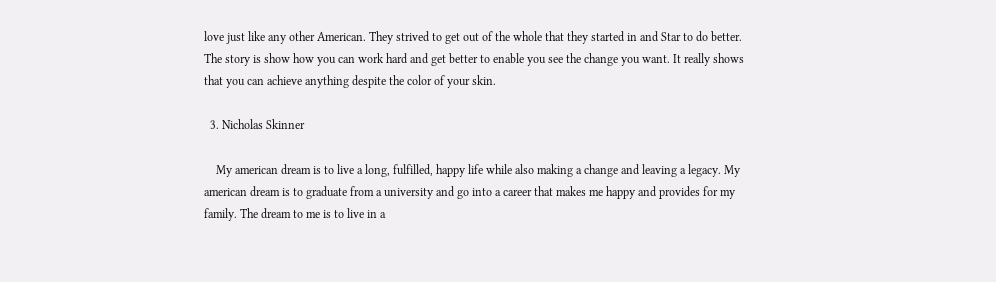love just like any other American. They strived to get out of the whole that they started in and Star to do better. The story is show how you can work hard and get better to enable you see the change you want. It really shows that you can achieve anything despite the color of your skin.

  3. Nicholas Skinner

    My american dream is to live a long, fulfilled, happy life while also making a change and leaving a legacy. My american dream is to graduate from a university and go into a career that makes me happy and provides for my family. The dream to me is to live in a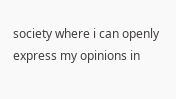society where i can openly express my opinions in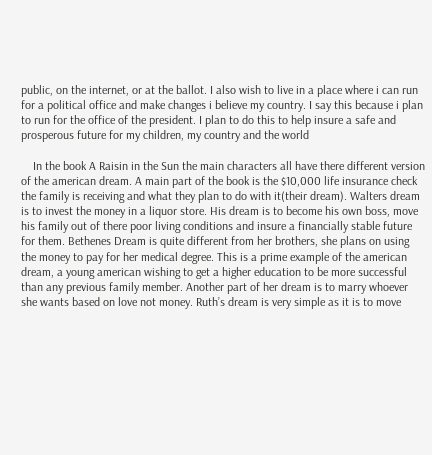public, on the internet, or at the ballot. I also wish to live in a place where i can run for a political office and make changes i believe my country. I say this because i plan to run for the office of the president. I plan to do this to help insure a safe and prosperous future for my children, my country and the world

    In the book A Raisin in the Sun the main characters all have there different version of the american dream. A main part of the book is the $10,000 life insurance check the family is receiving and what they plan to do with it(their dream). Walters dream is to invest the money in a liquor store. His dream is to become his own boss, move his family out of there poor living conditions and insure a financially stable future for them. Bethenes Dream is quite different from her brothers, she plans on using the money to pay for her medical degree. This is a prime example of the american dream, a young american wishing to get a higher education to be more successful than any previous family member. Another part of her dream is to marry whoever she wants based on love not money. Ruth’s dream is very simple as it is to move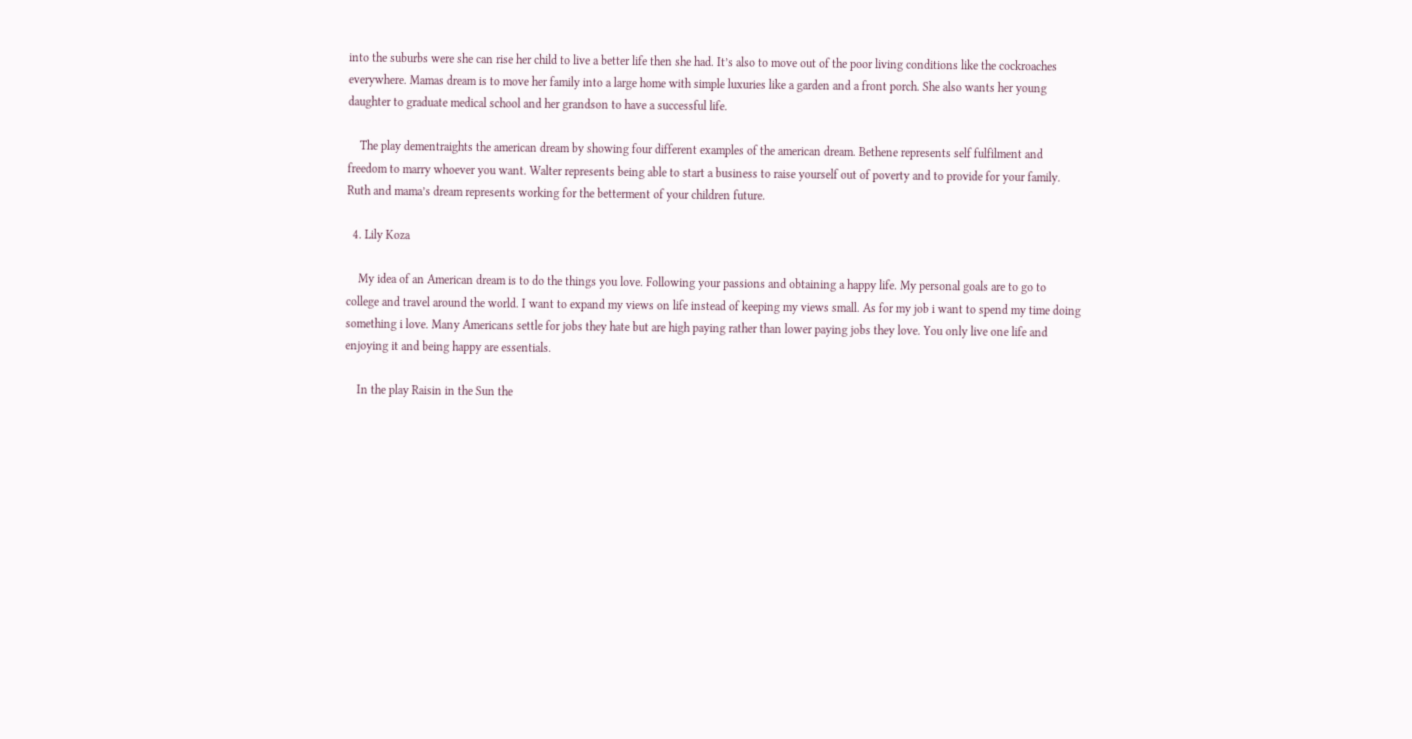into the suburbs were she can rise her child to live a better life then she had. It’s also to move out of the poor living conditions like the cockroaches everywhere. Mamas dream is to move her family into a large home with simple luxuries like a garden and a front porch. She also wants her young daughter to graduate medical school and her grandson to have a successful life.

    The play dementraights the american dream by showing four different examples of the american dream. Bethene represents self fulfilment and freedom to marry whoever you want. Walter represents being able to start a business to raise yourself out of poverty and to provide for your family. Ruth and mama’s dream represents working for the betterment of your children future.

  4. Lily Koza

    My idea of an American dream is to do the things you love. Following your passions and obtaining a happy life. My personal goals are to go to college and travel around the world. I want to expand my views on life instead of keeping my views small. As for my job i want to spend my time doing something i love. Many Americans settle for jobs they hate but are high paying rather than lower paying jobs they love. You only live one life and enjoying it and being happy are essentials.

    In the play Raisin in the Sun the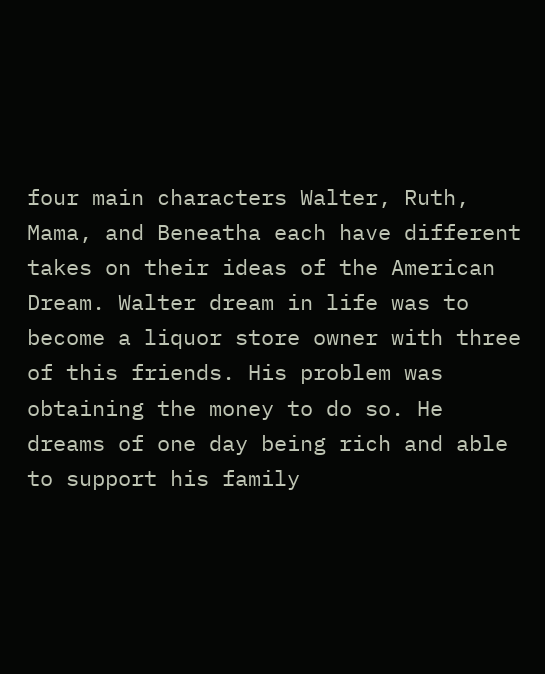four main characters Walter, Ruth, Mama, and Beneatha each have different takes on their ideas of the American Dream. Walter dream in life was to become a liquor store owner with three of this friends. His problem was obtaining the money to do so. He dreams of one day being rich and able to support his family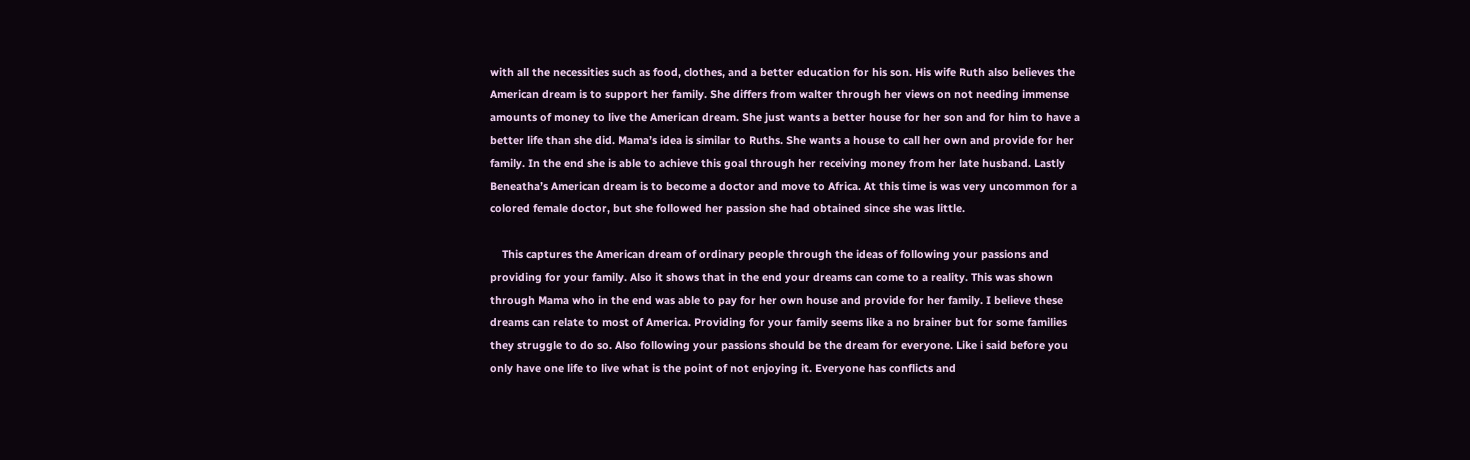with all the necessities such as food, clothes, and a better education for his son. His wife Ruth also believes the American dream is to support her family. She differs from walter through her views on not needing immense amounts of money to live the American dream. She just wants a better house for her son and for him to have a better life than she did. Mama’s idea is similar to Ruths. She wants a house to call her own and provide for her family. In the end she is able to achieve this goal through her receiving money from her late husband. Lastly Beneatha’s American dream is to become a doctor and move to Africa. At this time is was very uncommon for a colored female doctor, but she followed her passion she had obtained since she was little.

    This captures the American dream of ordinary people through the ideas of following your passions and providing for your family. Also it shows that in the end your dreams can come to a reality. This was shown through Mama who in the end was able to pay for her own house and provide for her family. I believe these dreams can relate to most of America. Providing for your family seems like a no brainer but for some families they struggle to do so. Also following your passions should be the dream for everyone. Like i said before you only have one life to live what is the point of not enjoying it. Everyone has conflicts and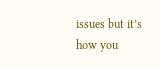issues but it’s how you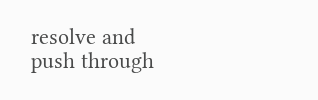resolve and push through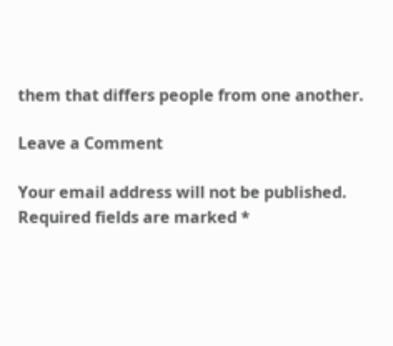them that differs people from one another.

Leave a Comment

Your email address will not be published. Required fields are marked *